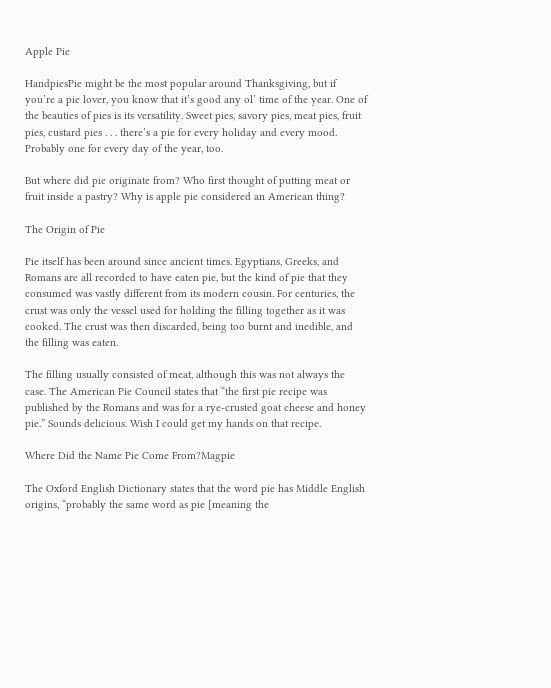Apple Pie

HandpiesPie might be the most popular around Thanksgiving, but if you’re a pie lover, you know that it’s good any ol’ time of the year. One of the beauties of pies is its versatility. Sweet pies, savory pies, meat pies, fruit pies, custard pies . . . there’s a pie for every holiday and every mood. Probably one for every day of the year, too.

But where did pie originate from? Who first thought of putting meat or fruit inside a pastry? Why is apple pie considered an American thing?

The Origin of Pie

Pie itself has been around since ancient times. Egyptians, Greeks, and Romans are all recorded to have eaten pie, but the kind of pie that they consumed was vastly different from its modern cousin. For centuries, the crust was only the vessel used for holding the filling together as it was cooked. The crust was then discarded, being too burnt and inedible, and the filling was eaten.

The filling usually consisted of meat, although this was not always the case. The American Pie Council states that “the first pie recipe was published by the Romans and was for a rye-crusted goat cheese and honey pie.” Sounds delicious. Wish I could get my hands on that recipe.

Where Did the Name Pie Come From?Magpie

The Oxford English Dictionary states that the word pie has Middle English origins, “probably the same word as pie [meaning the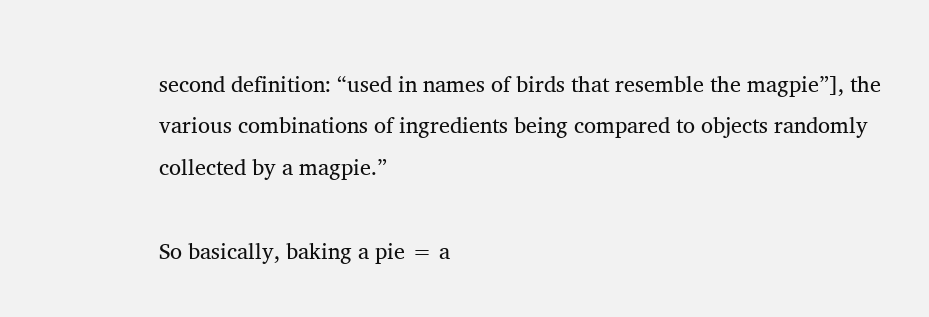second definition: “used in names of birds that resemble the magpie”], the various combinations of ingredients being compared to objects randomly collected by a magpie.”

So basically, baking a pie = a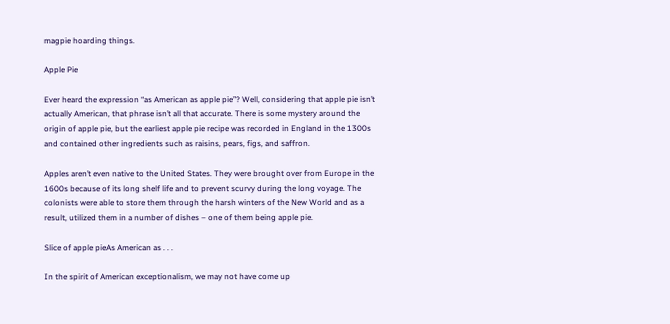magpie hoarding things.

Apple Pie

Ever heard the expression “as American as apple pie”? Well, considering that apple pie isn’t actually American, that phrase isn’t all that accurate. There is some mystery around the origin of apple pie, but the earliest apple pie recipe was recorded in England in the 1300s and contained other ingredients such as raisins, pears, figs, and saffron.

Apples aren’t even native to the United States. They were brought over from Europe in the 1600s because of its long shelf life and to prevent scurvy during the long voyage. The colonists were able to store them through the harsh winters of the New World and as a result, utilized them in a number of dishes – one of them being apple pie.

Slice of apple pieAs American as . . .

In the spirit of American exceptionalism, we may not have come up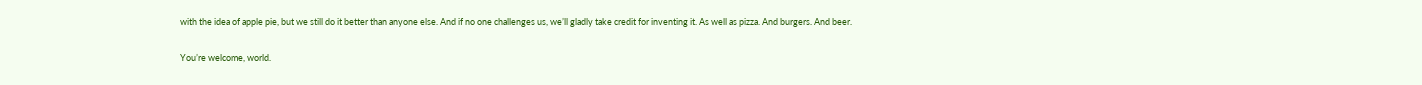with the idea of apple pie, but we still do it better than anyone else. And if no one challenges us, we’ll gladly take credit for inventing it. As well as pizza. And burgers. And beer.

You’re welcome, world.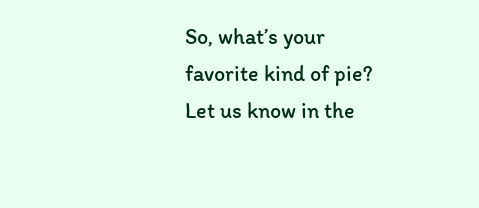So, what’s your favorite kind of pie? Let us know in the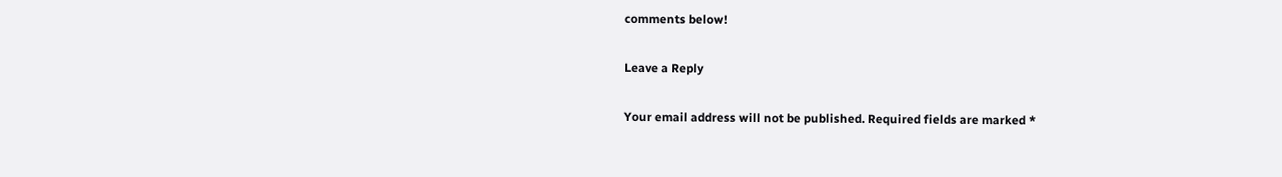comments below!

Leave a Reply

Your email address will not be published. Required fields are marked *